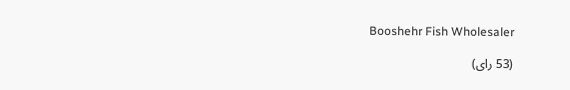Booshehr Fish Wholesaler

(53 رای)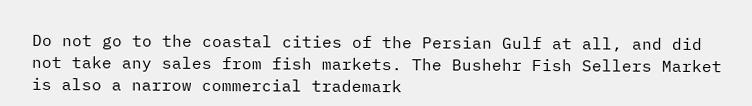Do not go to the coastal cities of the Persian Gulf at all, and did not take any sales from fish markets. The Bushehr Fish Sellers Market is also a narrow commercial trademark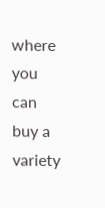where you can buy a variety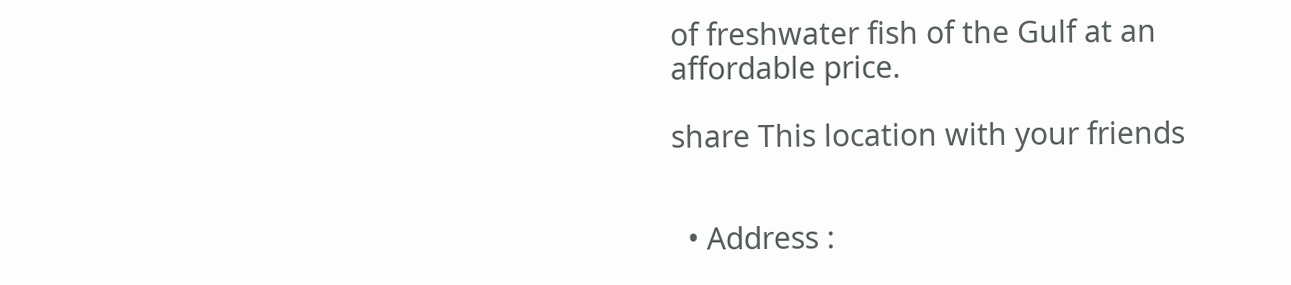of freshwater fish of the Gulf at an affordable price.

share This location with your friends


  • Address :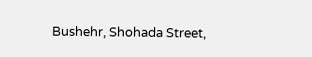Bushehr, Shohada Street,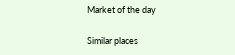Market of the day

Similar places